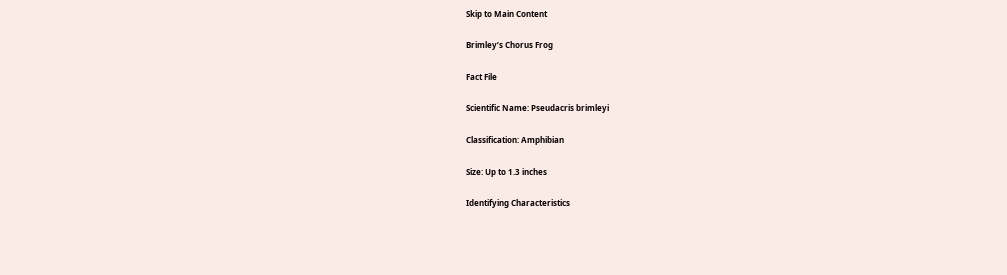Skip to Main Content

Brimley’s Chorus Frog

Fact File

Scientific Name: Pseudacris brimleyi

Classification: Amphibian

Size: Up to 1.3 inches

Identifying Characteristics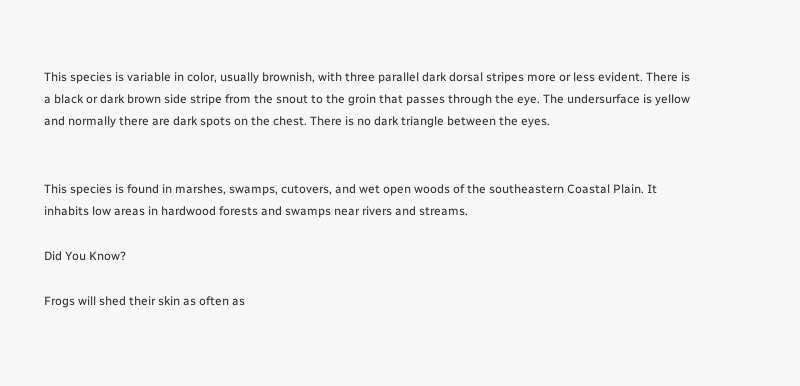This species is variable in color, usually brownish, with three parallel dark dorsal stripes more or less evident. There is a black or dark brown side stripe from the snout to the groin that passes through the eye. The undersurface is yellow and normally there are dark spots on the chest. There is no dark triangle between the eyes.


This species is found in marshes, swamps, cutovers, and wet open woods of the southeastern Coastal Plain. It inhabits low areas in hardwood forests and swamps near rivers and streams.

Did You Know?

Frogs will shed their skin as often as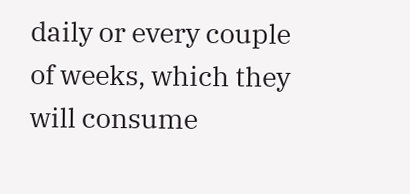daily or every couple of weeks, which they will consume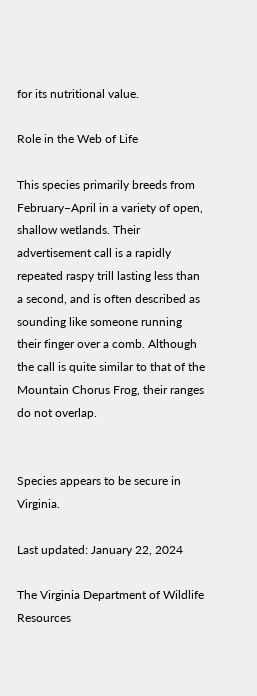for its nutritional value.

Role in the Web of Life

This species primarily breeds from February–April in a variety of open, shallow wetlands. Their advertisement call is a rapidly repeated raspy trill lasting less than a second, and is often described as sounding like someone running their finger over a comb. Although the call is quite similar to that of the Mountain Chorus Frog, their ranges do not overlap.


Species appears to be secure in Virginia.

Last updated: January 22, 2024

The Virginia Department of Wildlife Resources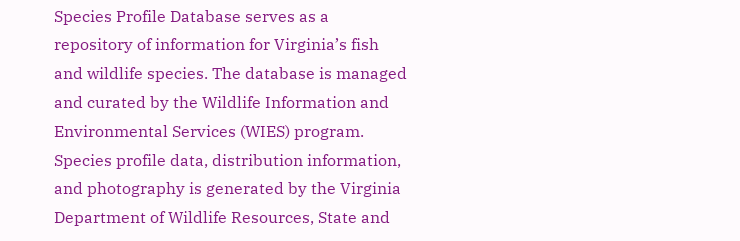Species Profile Database serves as a repository of information for Virginia’s fish and wildlife species. The database is managed and curated by the Wildlife Information and Environmental Services (WIES) program. Species profile data, distribution information, and photography is generated by the Virginia Department of Wildlife Resources, State and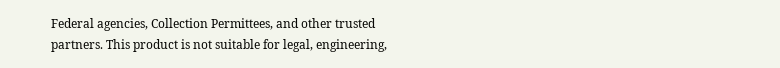Federal agencies, Collection Permittees, and other trusted partners. This product is not suitable for legal, engineering,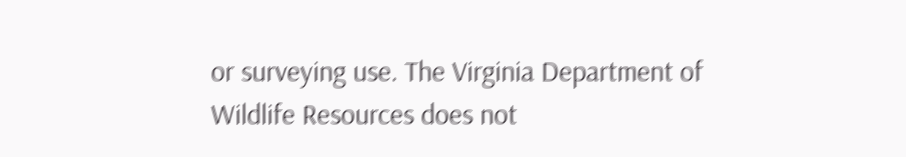or surveying use. The Virginia Department of Wildlife Resources does not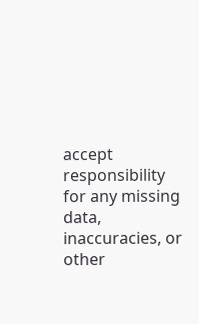accept responsibility for any missing data, inaccuracies, or other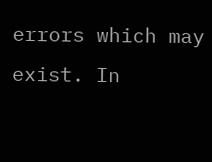errors which may exist. In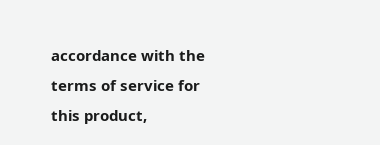accordance with the terms of service for this product,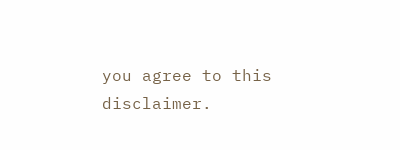you agree to this disclaimer.